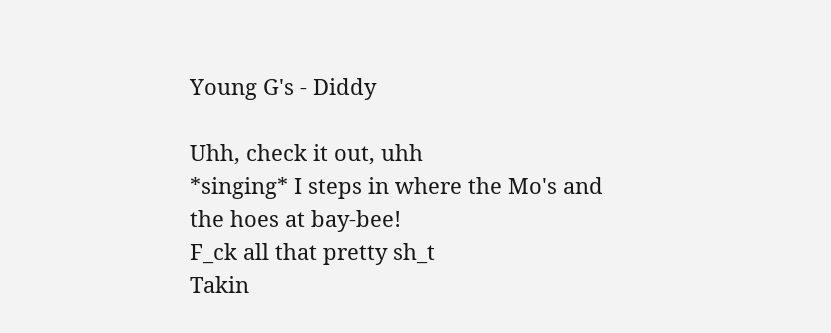Young G's - Diddy

Uhh, check it out, uhh
*singing* I steps in where the Mo's and the hoes at bay-bee!
F_ck all that pretty sh_t
Takin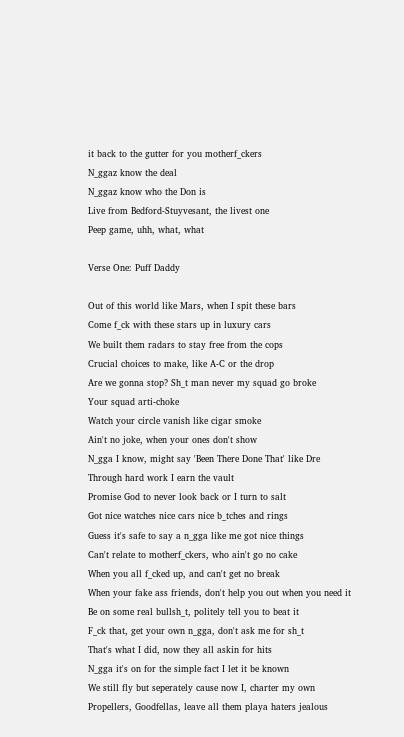it back to the gutter for you motherf_ckers
N_ggaz know the deal
N_ggaz know who the Don is
Live from Bedford-Stuyvesant, the livest one
Peep game, uhh, what, what

Verse One: Puff Daddy

Out of this world like Mars, when I spit these bars
Come f_ck with these stars up in luxury cars
We built them radars to stay free from the cops
Crucial choices to make, like A-C or the drop
Are we gonna stop? Sh_t man never my squad go broke
Your squad arti-choke
Watch your circle vanish like cigar smoke
Ain't no joke, when your ones don't show
N_gga I know, might say 'Been There Done That' like Dre
Through hard work I earn the vault
Promise God to never look back or I turn to salt
Got nice watches nice cars nice b_tches and rings
Guess it's safe to say a n_gga like me got nice things
Can't relate to motherf_ckers, who ain't go no cake
When you all f_cked up, and can't get no break
When your fake ass friends, don't help you out when you need it
Be on some real bullsh_t, politely tell you to beat it
F_ck that, get your own n_gga, don't ask me for sh_t
That's what I did, now they all askin for hits
N_gga it's on for the simple fact I let it be known
We still fly but seperately cause now I, charter my own
Propellers, Goodfellas, leave all them playa haters jealous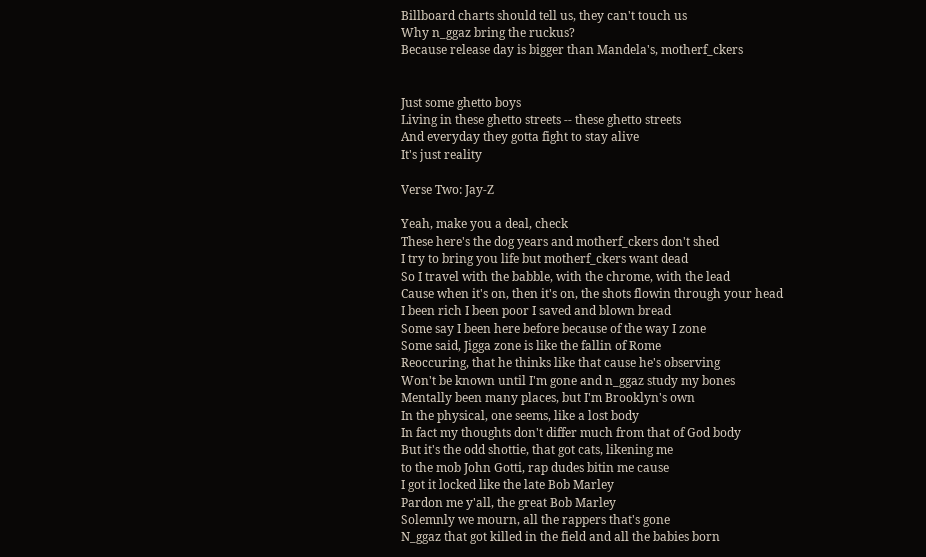Billboard charts should tell us, they can't touch us
Why n_ggaz bring the ruckus?
Because release day is bigger than Mandela's, motherf_ckers


Just some ghetto boys
Living in these ghetto streets -- these ghetto streets
And everyday they gotta fight to stay alive
It's just reality

Verse Two: Jay-Z

Yeah, make you a deal, check
These here's the dog years and motherf_ckers don't shed
I try to bring you life but motherf_ckers want dead
So I travel with the babble, with the chrome, with the lead
Cause when it's on, then it's on, the shots flowin through your head
I been rich I been poor I saved and blown bread
Some say I been here before because of the way I zone
Some said, Jigga zone is like the fallin of Rome
Reoccuring, that he thinks like that cause he's observing
Won't be known until I'm gone and n_ggaz study my bones
Mentally been many places, but I'm Brooklyn's own
In the physical, one seems, like a lost body
In fact my thoughts don't differ much from that of God body
But it's the odd shottie, that got cats, likening me
to the mob John Gotti, rap dudes bitin me cause
I got it locked like the late Bob Marley
Pardon me y'all, the great Bob Marley
Solemnly we mourn, all the rappers that's gone
N_ggaz that got killed in the field and all the babies born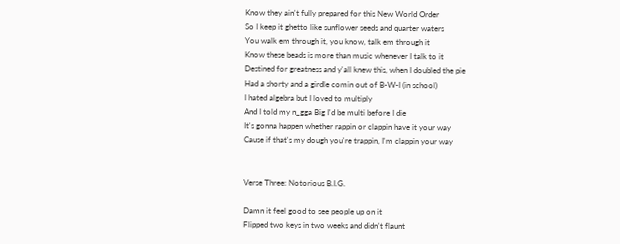Know they ain't fully prepared for this New World Order
So I keep it ghetto like sunflower seeds and quarter waters
You walk em through it, you know, talk em through it
Know these beads is more than music whenever I talk to it
Destined for greatness and y'all knew this, when I doubled the pie
Had a shorty and a girdle comin out of B-W-I (in school)
I hated algebra but I loved to multiply
And I told my n_gga Big I'd be multi before I die
It's gonna happen whether rappin or clappin have it your way
Cause if that's my dough you're trappin, I'm clappin your way


Verse Three: Notorious B.I.G.

Damn it feel good to see people up on it
Flipped two keys in two weeks and didn't flaunt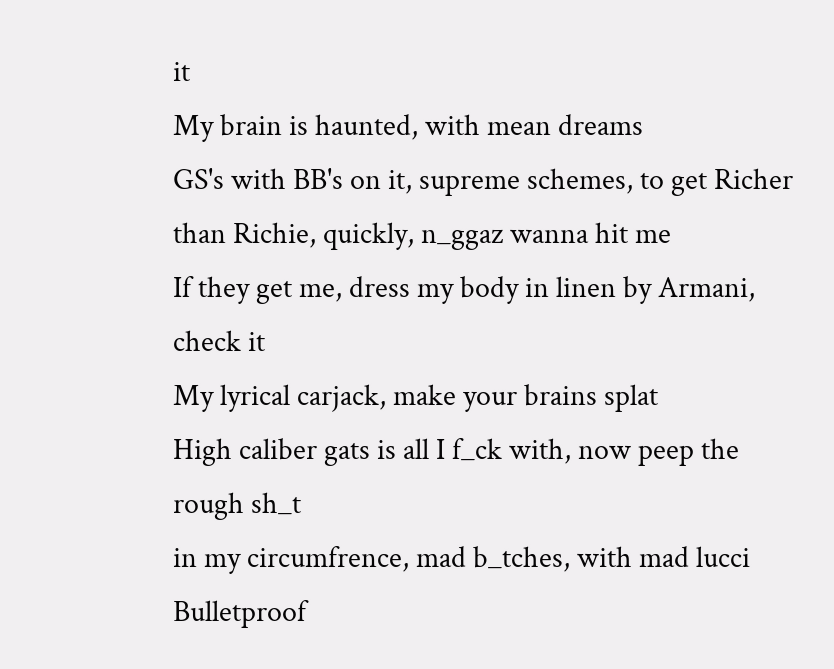it
My brain is haunted, with mean dreams
GS's with BB's on it, supreme schemes, to get Richer
than Richie, quickly, n_ggaz wanna hit me
If they get me, dress my body in linen by Armani, check it
My lyrical carjack, make your brains splat
High caliber gats is all I f_ck with, now peep the rough sh_t
in my circumfrence, mad b_tches, with mad lucci
Bulletproof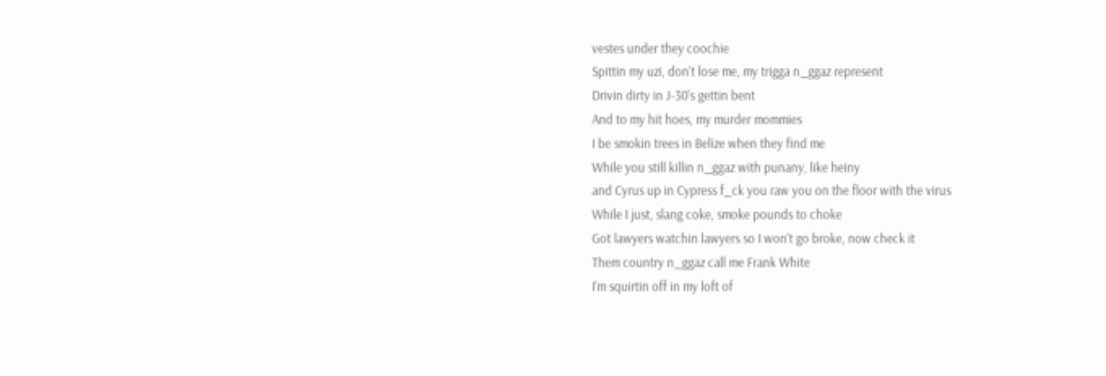vestes under they coochie
Spittin my uzi, don't lose me, my trigga n_ggaz represent
Drivin dirty in J-30's gettin bent
And to my hit hoes, my murder mommies
I be smokin trees in Belize when they find me
While you still killin n_ggaz with punany, like heiny
and Cyrus up in Cypress f_ck you raw you on the floor with the virus
While I just, slang coke, smoke pounds to choke
Got lawyers watchin lawyers so I won't go broke, now check it
Them country n_ggaz call me Frank White
I'm squirtin off in my loft of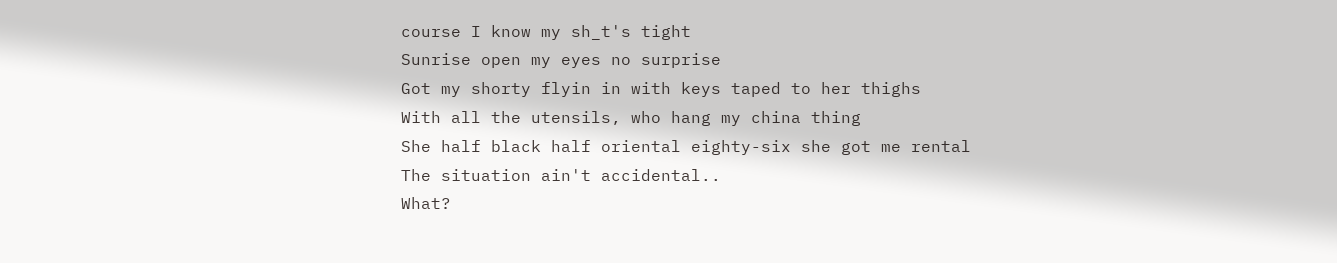course I know my sh_t's tight
Sunrise open my eyes no surprise
Got my shorty flyin in with keys taped to her thighs
With all the utensils, who hang my china thing
She half black half oriental eighty-six she got me rental
The situation ain't accidental..
What?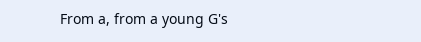From a, from a young G's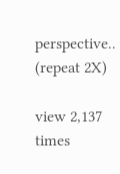perspective.. (repeat 2X)

view 2,137 times